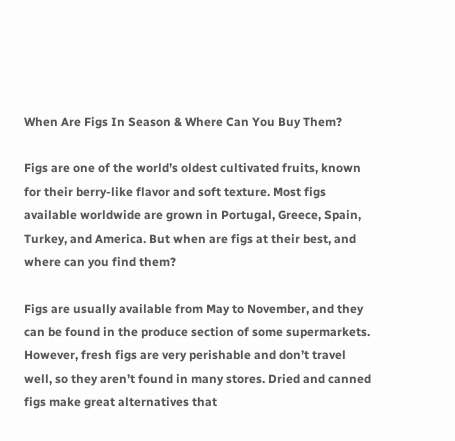When Are Figs In Season & Where Can You Buy Them?

Figs are one of the world’s oldest cultivated fruits, known for their berry-like flavor and soft texture. Most figs available worldwide are grown in Portugal, Greece, Spain, Turkey, and America. But when are figs at their best, and where can you find them?

Figs are usually available from May to November, and they can be found in the produce section of some supermarkets. However, fresh figs are very perishable and don’t travel well, so they aren’t found in many stores. Dried and canned figs make great alternatives that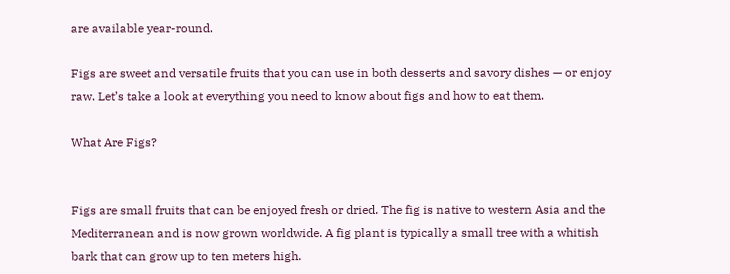are available year-round.

Figs are sweet and versatile fruits that you can use in both desserts and savory dishes — or enjoy raw. Let’s take a look at everything you need to know about figs and how to eat them.

What Are Figs?


Figs are small fruits that can be enjoyed fresh or dried. The fig is native to western Asia and the Mediterranean and is now grown worldwide. A fig plant is typically a small tree with a whitish bark that can grow up to ten meters high.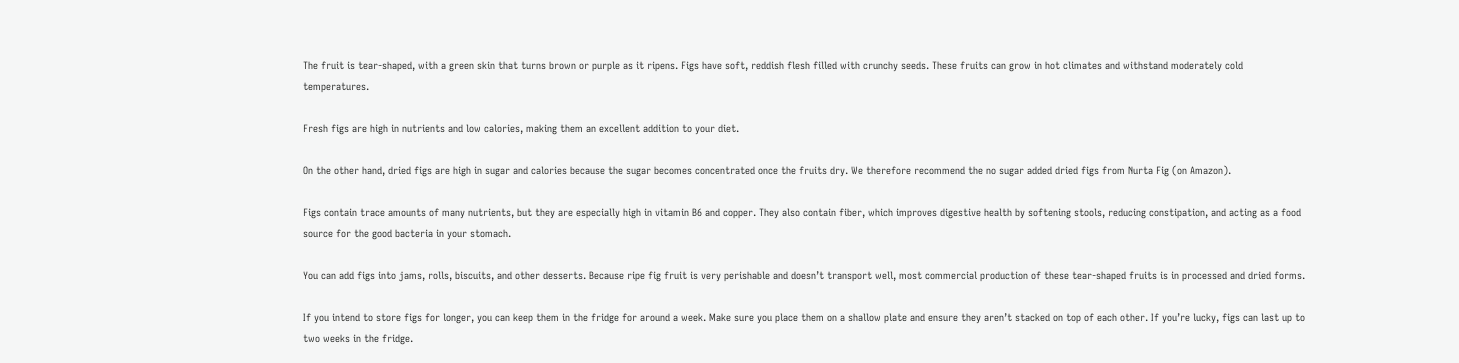The fruit is tear-shaped, with a green skin that turns brown or purple as it ripens. Figs have soft, reddish flesh filled with crunchy seeds. These fruits can grow in hot climates and withstand moderately cold temperatures.

Fresh figs are high in nutrients and low calories, making them an excellent addition to your diet.

On the other hand, dried figs are high in sugar and calories because the sugar becomes concentrated once the fruits dry. We therefore recommend the no sugar added dried figs from Nurta Fig (on Amazon).

Figs contain trace amounts of many nutrients, but they are especially high in vitamin B6 and copper. They also contain fiber, which improves digestive health by softening stools, reducing constipation, and acting as a food source for the good bacteria in your stomach.

You can add figs into jams, rolls, biscuits, and other desserts. Because ripe fig fruit is very perishable and doesn’t transport well, most commercial production of these tear-shaped fruits is in processed and dried forms.

If you intend to store figs for longer, you can keep them in the fridge for around a week. Make sure you place them on a shallow plate and ensure they aren’t stacked on top of each other. If you’re lucky, figs can last up to two weeks in the fridge.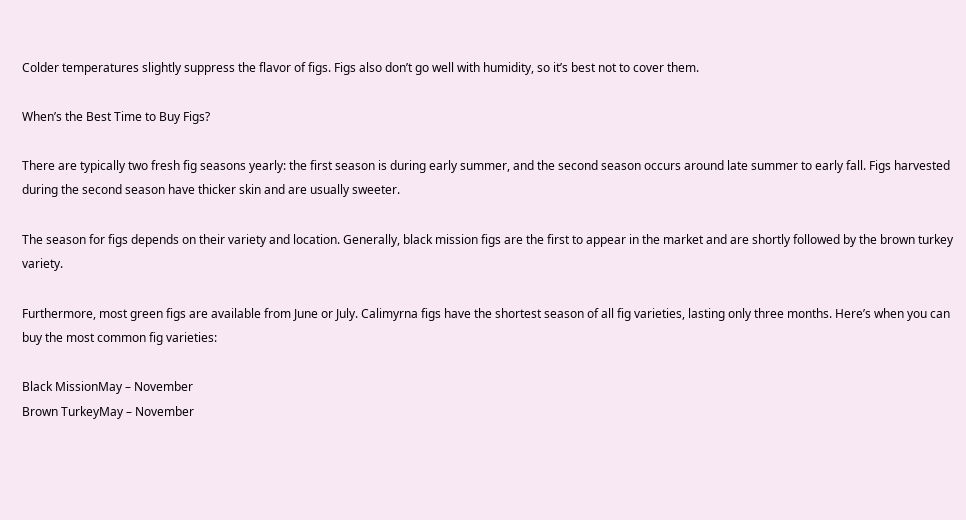Colder temperatures slightly suppress the flavor of figs. Figs also don’t go well with humidity, so it’s best not to cover them.

When’s the Best Time to Buy Figs?

There are typically two fresh fig seasons yearly: the first season is during early summer, and the second season occurs around late summer to early fall. Figs harvested during the second season have thicker skin and are usually sweeter.

The season for figs depends on their variety and location. Generally, black mission figs are the first to appear in the market and are shortly followed by the brown turkey variety.

Furthermore, most green figs are available from June or July. Calimyrna figs have the shortest season of all fig varieties, lasting only three months. Here’s when you can buy the most common fig varieties:

Black MissionMay – November
Brown TurkeyMay – November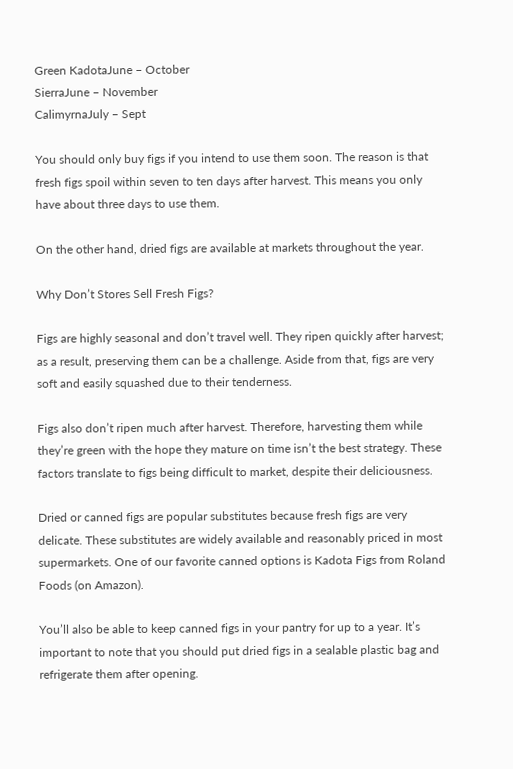Green KadotaJune – October
SierraJune – November
CalimyrnaJuly – Sept

You should only buy figs if you intend to use them soon. The reason is that fresh figs spoil within seven to ten days after harvest. This means you only have about three days to use them.

On the other hand, dried figs are available at markets throughout the year.

Why Don’t Stores Sell Fresh Figs?

Figs are highly seasonal and don’t travel well. They ripen quickly after harvest; as a result, preserving them can be a challenge. Aside from that, figs are very soft and easily squashed due to their tenderness.

Figs also don’t ripen much after harvest. Therefore, harvesting them while they’re green with the hope they mature on time isn’t the best strategy. These factors translate to figs being difficult to market, despite their deliciousness.

Dried or canned figs are popular substitutes because fresh figs are very delicate. These substitutes are widely available and reasonably priced in most supermarkets. One of our favorite canned options is Kadota Figs from Roland Foods (on Amazon).

You’ll also be able to keep canned figs in your pantry for up to a year. It’s important to note that you should put dried figs in a sealable plastic bag and refrigerate them after opening.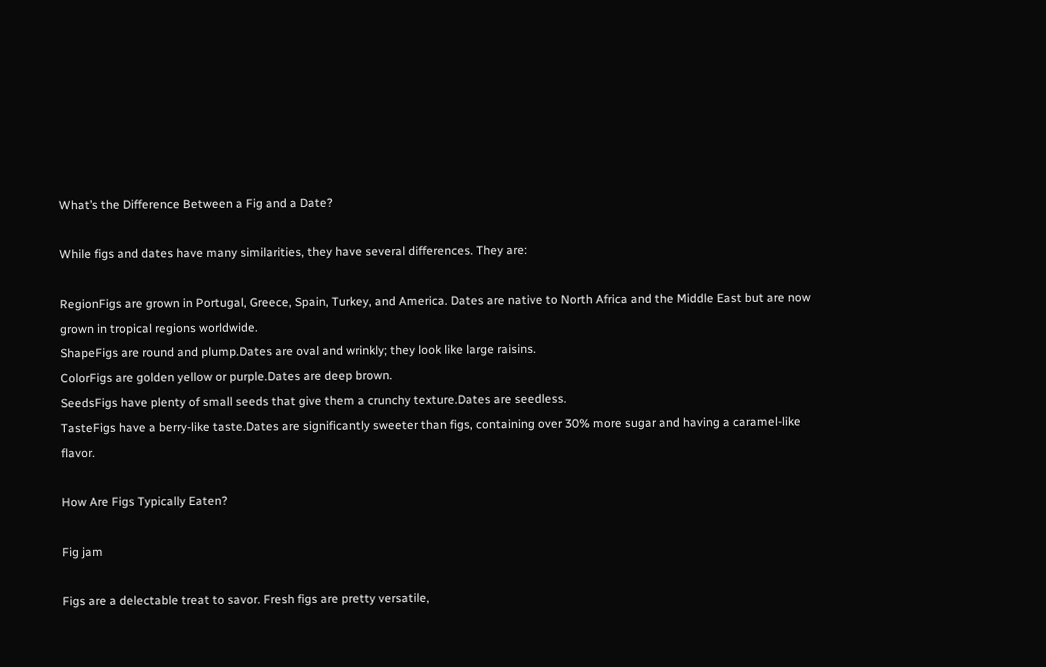What’s the Difference Between a Fig and a Date?

While figs and dates have many similarities, they have several differences. They are:

RegionFigs are grown in Portugal, Greece, Spain, Turkey, and America. Dates are native to North Africa and the Middle East but are now grown in tropical regions worldwide.
ShapeFigs are round and plump.Dates are oval and wrinkly; they look like large raisins.
ColorFigs are golden yellow or purple.Dates are deep brown.
SeedsFigs have plenty of small seeds that give them a crunchy texture.Dates are seedless.
TasteFigs have a berry-like taste.Dates are significantly sweeter than figs, containing over 30% more sugar and having a caramel-like flavor.

How Are Figs Typically Eaten?

Fig jam

Figs are a delectable treat to savor. Fresh figs are pretty versatile,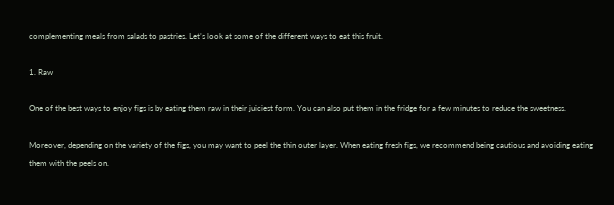complementing meals from salads to pastries. Let’s look at some of the different ways to eat this fruit.

1. Raw

One of the best ways to enjoy figs is by eating them raw in their juiciest form. You can also put them in the fridge for a few minutes to reduce the sweetness.

Moreover, depending on the variety of the figs, you may want to peel the thin outer layer. When eating fresh figs, we recommend being cautious and avoiding eating them with the peels on.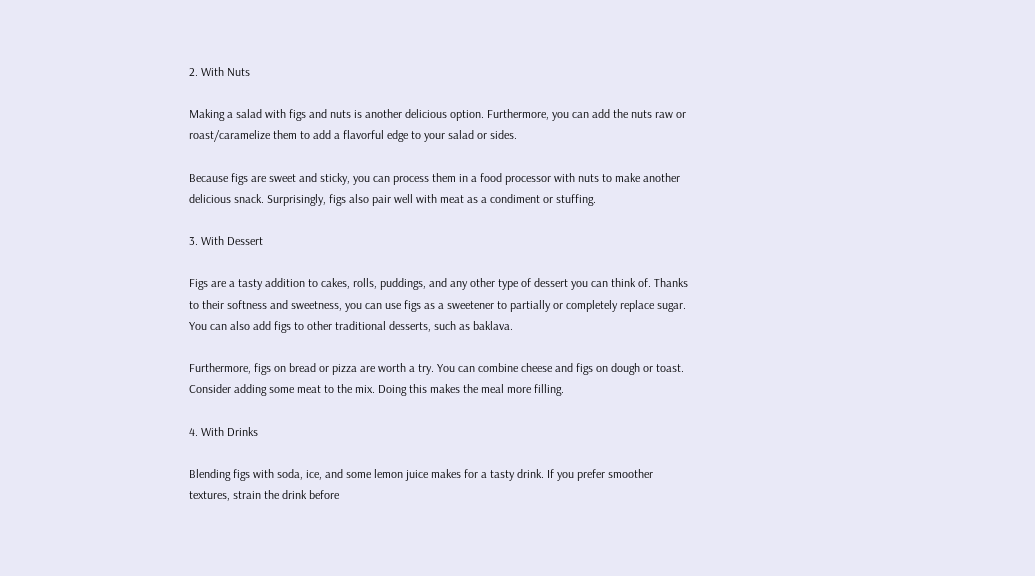2. With Nuts

Making a salad with figs and nuts is another delicious option. Furthermore, you can add the nuts raw or roast/caramelize them to add a flavorful edge to your salad or sides.

Because figs are sweet and sticky, you can process them in a food processor with nuts to make another delicious snack. Surprisingly, figs also pair well with meat as a condiment or stuffing.

3. With Dessert

Figs are a tasty addition to cakes, rolls, puddings, and any other type of dessert you can think of. Thanks to their softness and sweetness, you can use figs as a sweetener to partially or completely replace sugar. You can also add figs to other traditional desserts, such as baklava.

Furthermore, figs on bread or pizza are worth a try. You can combine cheese and figs on dough or toast. Consider adding some meat to the mix. Doing this makes the meal more filling.

4. With Drinks

Blending figs with soda, ice, and some lemon juice makes for a tasty drink. If you prefer smoother textures, strain the drink before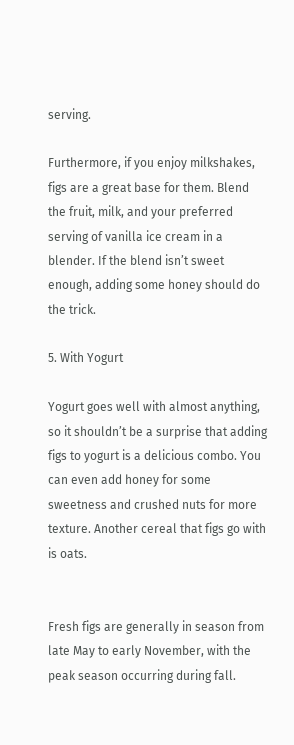serving.

Furthermore, if you enjoy milkshakes, figs are a great base for them. Blend the fruit, milk, and your preferred serving of vanilla ice cream in a blender. If the blend isn’t sweet enough, adding some honey should do the trick.

5. With Yogurt

Yogurt goes well with almost anything, so it shouldn’t be a surprise that adding figs to yogurt is a delicious combo. You can even add honey for some sweetness and crushed nuts for more texture. Another cereal that figs go with is oats.


Fresh figs are generally in season from late May to early November, with the peak season occurring during fall.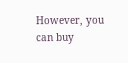However, you can buy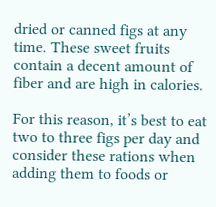dried or canned figs at any time. These sweet fruits contain a decent amount of fiber and are high in calories.

For this reason, it’s best to eat two to three figs per day and consider these rations when adding them to foods or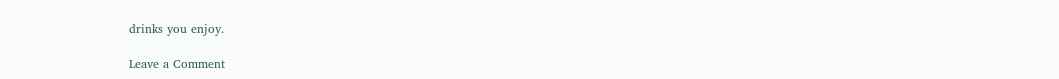drinks you enjoy.

Leave a Comment